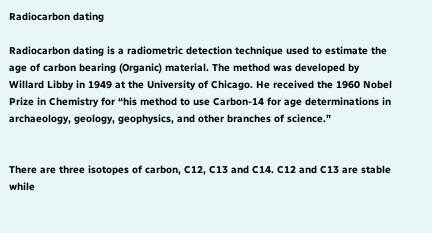Radiocarbon dating

Radiocarbon dating is a radiometric detection technique used to estimate the age of carbon bearing (Organic) material. The method was developed by Willard Libby in 1949 at the University of Chicago. He received the 1960 Nobel Prize in Chemistry for “his method to use Carbon-14 for age determinations in archaeology, geology, geophysics, and other branches of science.”


There are three isotopes of carbon, C12, C13 and C14. C12 and C13 are stable while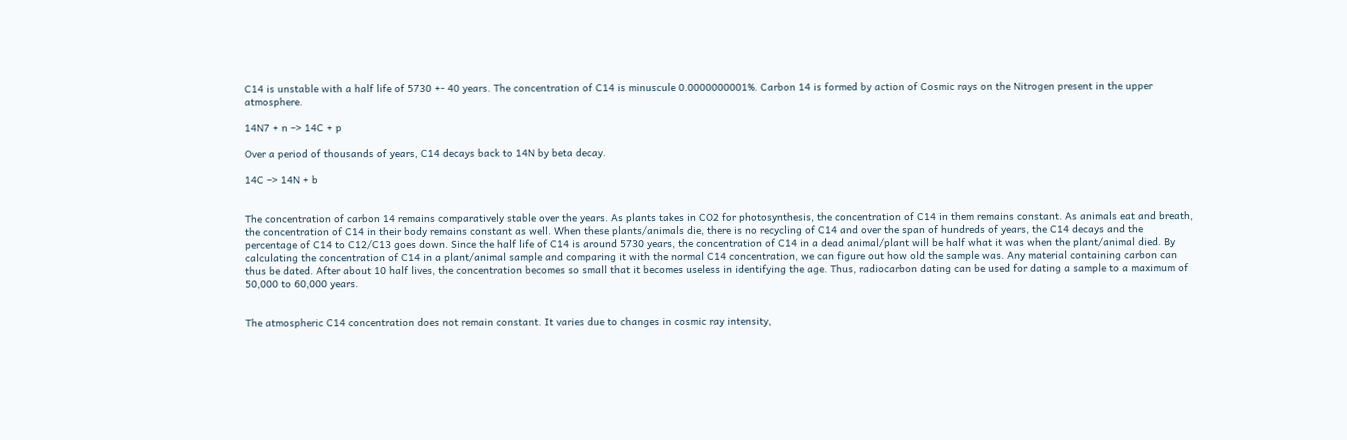C14 is unstable with a half life of 5730 +- 40 years. The concentration of C14 is minuscule 0.0000000001%. Carbon 14 is formed by action of Cosmic rays on the Nitrogen present in the upper atmosphere.

14N7 + n –> 14C + p

Over a period of thousands of years, C14 decays back to 14N by beta decay.

14C –> 14N + b


The concentration of carbon 14 remains comparatively stable over the years. As plants takes in CO2 for photosynthesis, the concentration of C14 in them remains constant. As animals eat and breath, the concentration of C14 in their body remains constant as well. When these plants/animals die, there is no recycling of C14 and over the span of hundreds of years, the C14 decays and the percentage of C14 to C12/C13 goes down. Since the half life of C14 is around 5730 years, the concentration of C14 in a dead animal/plant will be half what it was when the plant/animal died. By calculating the concentration of C14 in a plant/animal sample and comparing it with the normal C14 concentration, we can figure out how old the sample was. Any material containing carbon can thus be dated. After about 10 half lives, the concentration becomes so small that it becomes useless in identifying the age. Thus, radiocarbon dating can be used for dating a sample to a maximum of 50,000 to 60,000 years.


The atmospheric C14 concentration does not remain constant. It varies due to changes in cosmic ray intensity,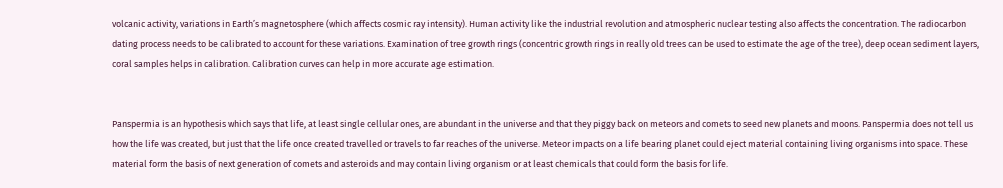volcanic activity, variations in Earth’s magnetosphere (which affects cosmic ray intensity). Human activity like the industrial revolution and atmospheric nuclear testing also affects the concentration. The radiocarbon dating process needs to be calibrated to account for these variations. Examination of tree growth rings (concentric growth rings in really old trees can be used to estimate the age of the tree), deep ocean sediment layers, coral samples helps in calibration. Calibration curves can help in more accurate age estimation.


Panspermia is an hypothesis which says that life, at least single cellular ones, are abundant in the universe and that they piggy back on meteors and comets to seed new planets and moons. Panspermia does not tell us how the life was created, but just that the life once created travelled or travels to far reaches of the universe. Meteor impacts on a life bearing planet could eject material containing living organisms into space. These material form the basis of next generation of comets and asteroids and may contain living organism or at least chemicals that could form the basis for life.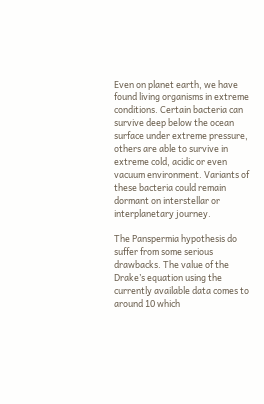Even on planet earth, we have found living organisms in extreme conditions. Certain bacteria can survive deep below the ocean surface under extreme pressure, others are able to survive in extreme cold, acidic or even vacuum environment. Variants of these bacteria could remain dormant on interstellar or interplanetary journey.

The Panspermia hypothesis do suffer from some serious drawbacks. The value of the Drake’s equation using the currently available data comes to around 10 which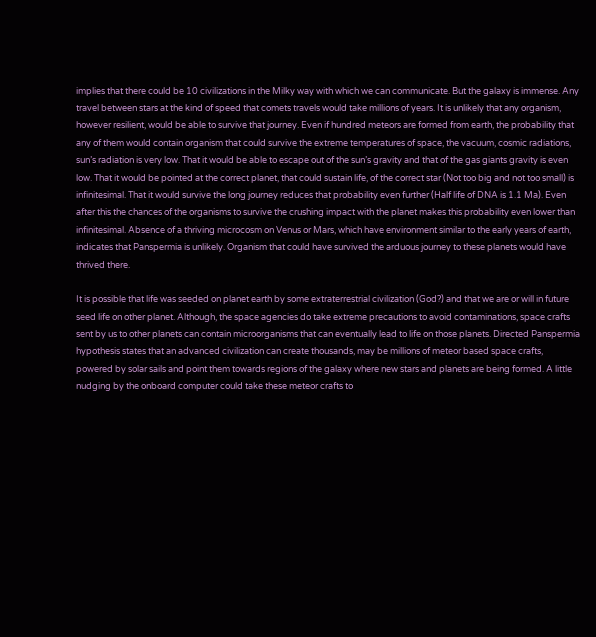implies that there could be 10 civilizations in the Milky way with which we can communicate. But the galaxy is immense. Any travel between stars at the kind of speed that comets travels would take millions of years. It is unlikely that any organism, however resilient, would be able to survive that journey. Even if hundred meteors are formed from earth, the probability that any of them would contain organism that could survive the extreme temperatures of space, the vacuum, cosmic radiations, sun’s radiation is very low. That it would be able to escape out of the sun’s gravity and that of the gas giants gravity is even low. That it would be pointed at the correct planet, that could sustain life, of the correct star (Not too big and not too small) is infinitesimal. That it would survive the long journey reduces that probability even further (Half life of DNA is 1.1 Ma). Even after this the chances of the organisms to survive the crushing impact with the planet makes this probability even lower than infinitesimal. Absence of a thriving microcosm on Venus or Mars, which have environment similar to the early years of earth, indicates that Panspermia is unlikely. Organism that could have survived the arduous journey to these planets would have thrived there.

It is possible that life was seeded on planet earth by some extraterrestrial civilization (God?) and that we are or will in future seed life on other planet. Although, the space agencies do take extreme precautions to avoid contaminations, space crafts sent by us to other planets can contain microorganisms that can eventually lead to life on those planets. Directed Panspermia hypothesis states that an advanced civilization can create thousands, may be millions of meteor based space crafts, powered by solar sails and point them towards regions of the galaxy where new stars and planets are being formed. A little nudging by the onboard computer could take these meteor crafts to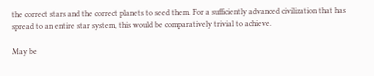the correct stars and the correct planets to seed them. For a sufficiently advanced civilization that has spread to an entire star system, this would be comparatively trivial to achieve.

May be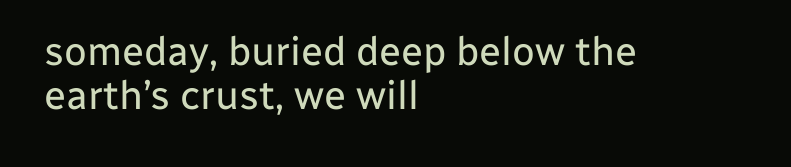someday, buried deep below the earth’s crust, we will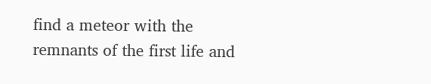find a meteor with the remnants of the first life and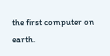the first computer on earth.